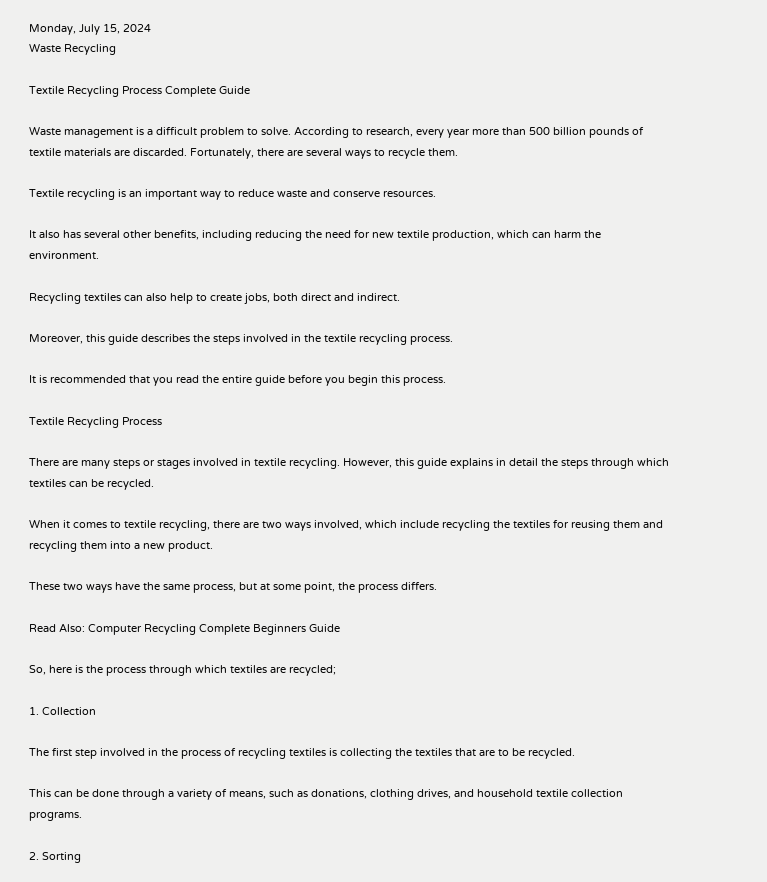Monday, July 15, 2024
Waste Recycling

Textile Recycling Process Complete Guide

Waste management is a difficult problem to solve. According to research, every year more than 500 billion pounds of textile materials are discarded. Fortunately, there are several ways to recycle them.

Textile recycling is an important way to reduce waste and conserve resources.

It also has several other benefits, including reducing the need for new textile production, which can harm the environment.

Recycling textiles can also help to create jobs, both direct and indirect.

Moreover, this guide describes the steps involved in the textile recycling process.

It is recommended that you read the entire guide before you begin this process.

Textile Recycling Process

There are many steps or stages involved in textile recycling. However, this guide explains in detail the steps through which textiles can be recycled.

When it comes to textile recycling, there are two ways involved, which include recycling the textiles for reusing them and recycling them into a new product.

These two ways have the same process, but at some point, the process differs.

Read Also: Computer Recycling Complete Beginners Guide

So, here is the process through which textiles are recycled;

1. Collection

The first step involved in the process of recycling textiles is collecting the textiles that are to be recycled.

This can be done through a variety of means, such as donations, clothing drives, and household textile collection programs.

2. Sorting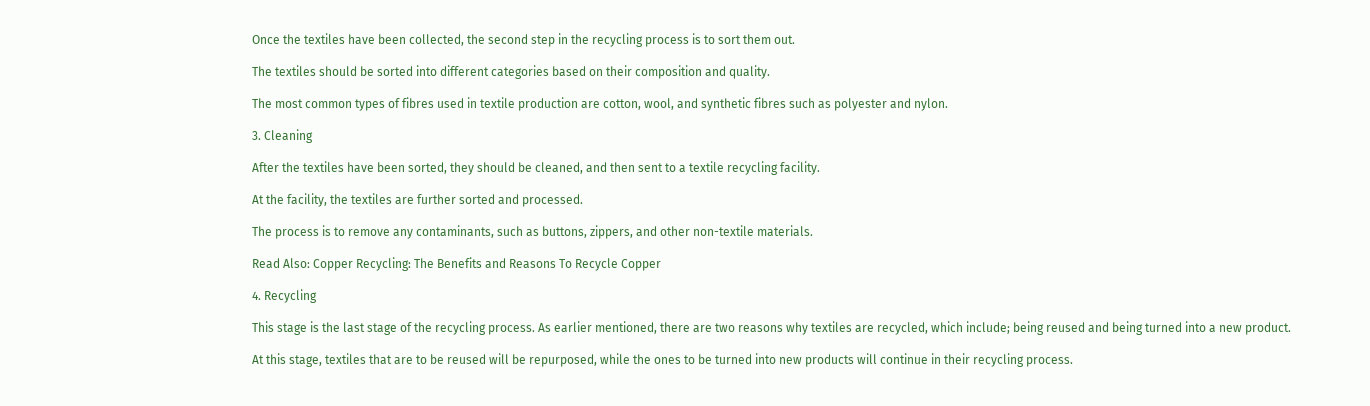Once the textiles have been collected, the second step in the recycling process is to sort them out.

The textiles should be sorted into different categories based on their composition and quality.

The most common types of fibres used in textile production are cotton, wool, and synthetic fibres such as polyester and nylon.

3. Cleaning

After the textiles have been sorted, they should be cleaned, and then sent to a textile recycling facility.

At the facility, the textiles are further sorted and processed.

The process is to remove any contaminants, such as buttons, zippers, and other non-textile materials.

Read Also: Copper Recycling: The Benefits and Reasons To Recycle Copper

4. Recycling

This stage is the last stage of the recycling process. As earlier mentioned, there are two reasons why textiles are recycled, which include; being reused and being turned into a new product.

At this stage, textiles that are to be reused will be repurposed, while the ones to be turned into new products will continue in their recycling process.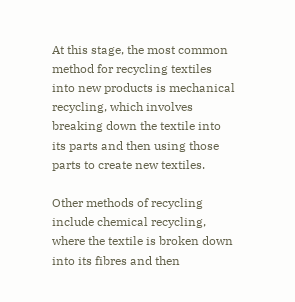At this stage, the most common method for recycling textiles into new products is mechanical recycling, which involves breaking down the textile into its parts and then using those parts to create new textiles.

Other methods of recycling include chemical recycling, where the textile is broken down into its fibres and then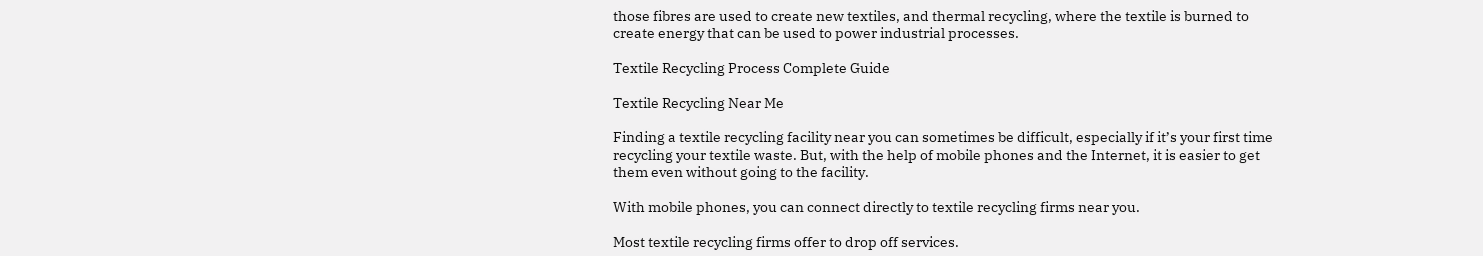those fibres are used to create new textiles, and thermal recycling, where the textile is burned to create energy that can be used to power industrial processes.

Textile Recycling Process Complete Guide

Textile Recycling Near Me

Finding a textile recycling facility near you can sometimes be difficult, especially if it’s your first time recycling your textile waste. But, with the help of mobile phones and the Internet, it is easier to get them even without going to the facility.

With mobile phones, you can connect directly to textile recycling firms near you.

Most textile recycling firms offer to drop off services.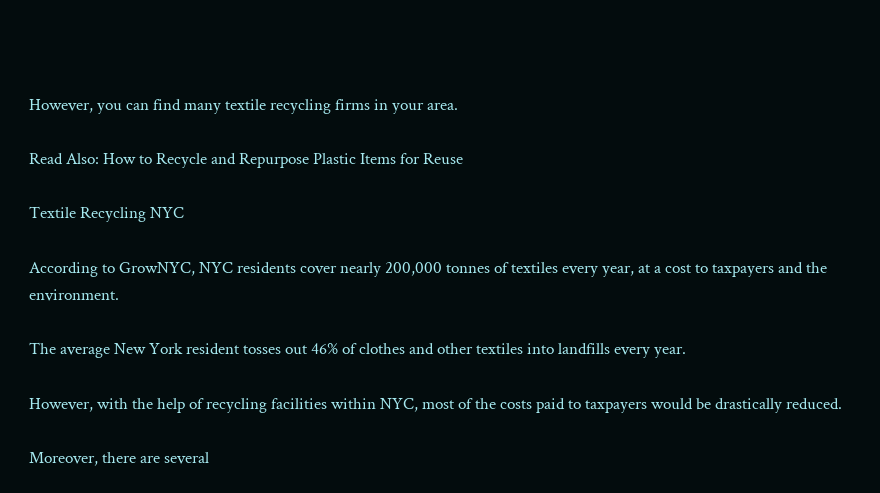However, you can find many textile recycling firms in your area.

Read Also: How to Recycle and Repurpose Plastic Items for Reuse

Textile Recycling NYC

According to GrowNYC, NYC residents cover nearly 200,000 tonnes of textiles every year, at a cost to taxpayers and the environment.

The average New York resident tosses out 46% of clothes and other textiles into landfills every year.

However, with the help of recycling facilities within NYC, most of the costs paid to taxpayers would be drastically reduced.

Moreover, there are several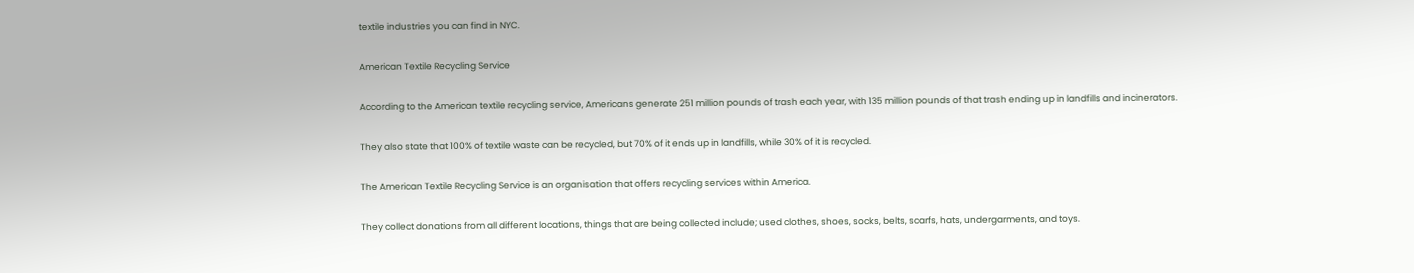textile industries you can find in NYC.

American Textile Recycling Service

According to the American textile recycling service, Americans generate 251 million pounds of trash each year, with 135 million pounds of that trash ending up in landfills and incinerators.

They also state that 100% of textile waste can be recycled, but 70% of it ends up in landfills, while 30% of it is recycled.

The American Textile Recycling Service is an organisation that offers recycling services within America.

They collect donations from all different locations, things that are being collected include; used clothes, shoes, socks, belts, scarfs, hats, undergarments, and toys.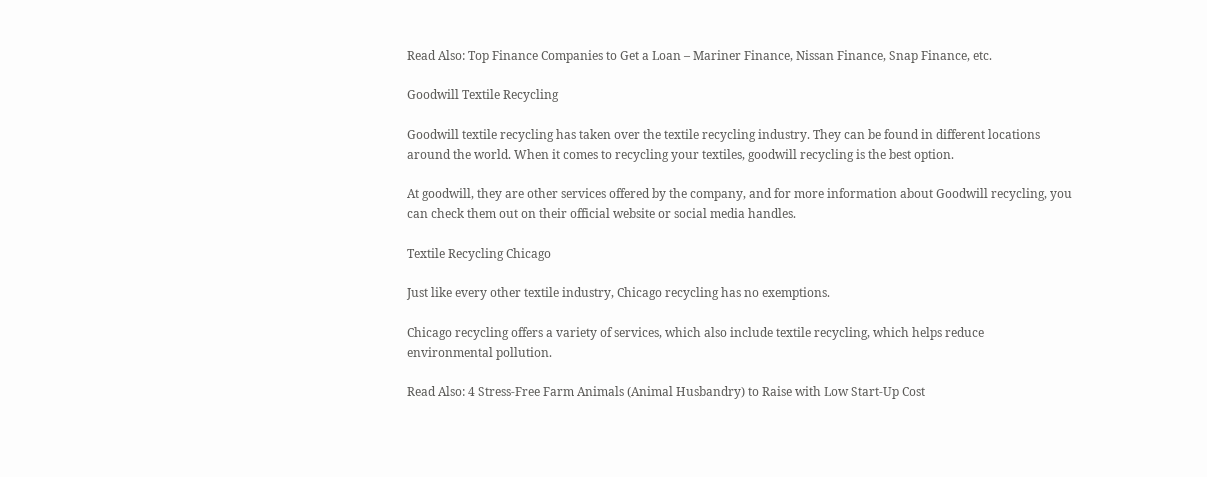Read Also: Top Finance Companies to Get a Loan – Mariner Finance, Nissan Finance, Snap Finance, etc.

Goodwill Textile Recycling

Goodwill textile recycling has taken over the textile recycling industry. They can be found in different locations around the world. When it comes to recycling your textiles, goodwill recycling is the best option.

At goodwill, they are other services offered by the company, and for more information about Goodwill recycling, you can check them out on their official website or social media handles.

Textile Recycling Chicago

Just like every other textile industry, Chicago recycling has no exemptions.

Chicago recycling offers a variety of services, which also include textile recycling, which helps reduce environmental pollution.

Read Also: 4 Stress-Free Farm Animals (Animal Husbandry) to Raise with Low Start-Up Cost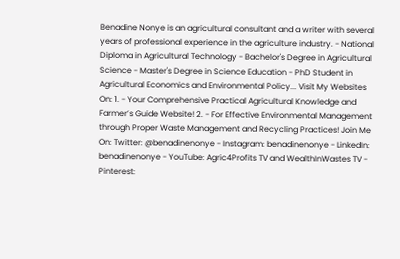Benadine Nonye is an agricultural consultant and a writer with several years of professional experience in the agriculture industry. - National Diploma in Agricultural Technology - Bachelor's Degree in Agricultural Science - Master's Degree in Science Education - PhD Student in Agricultural Economics and Environmental Policy... Visit My Websites On: 1. - Your Comprehensive Practical Agricultural Knowledge and Farmer’s Guide Website! 2. - For Effective Environmental Management through Proper Waste Management and Recycling Practices! Join Me On: Twitter: @benadinenonye - Instagram: benadinenonye - LinkedIn: benadinenonye - YouTube: Agric4Profits TV and WealthInWastes TV - Pinterest: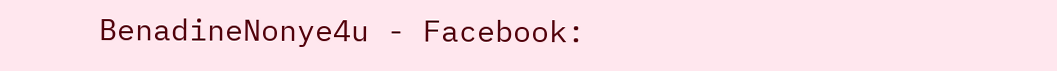BenadineNonye4u - Facebook: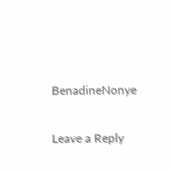BenadineNonye

Leave a Reply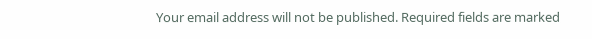Your email address will not be published. Required fields are marked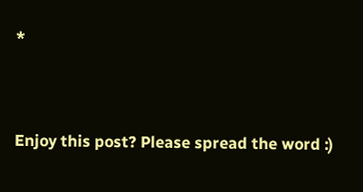*


Enjoy this post? Please spread the word :)